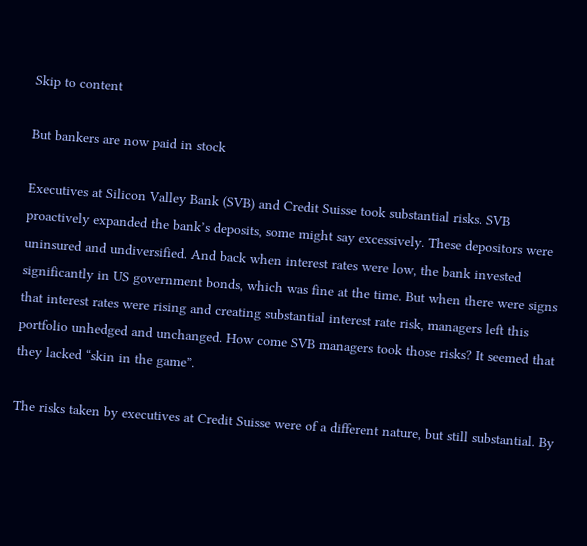Skip to content

But bankers are now paid in stock

Executives at Silicon Valley Bank (SVB) and Credit Suisse took substantial risks. SVB proactively expanded the bank’s deposits, some might say excessively. These depositors were uninsured and undiversified. And back when interest rates were low, the bank invested significantly in US government bonds, which was fine at the time. But when there were signs that interest rates were rising and creating substantial interest rate risk, managers left this portfolio unhedged and unchanged. How come SVB managers took those risks? It seemed that they lacked “skin in the game”.

The risks taken by executives at Credit Suisse were of a different nature, but still substantial. By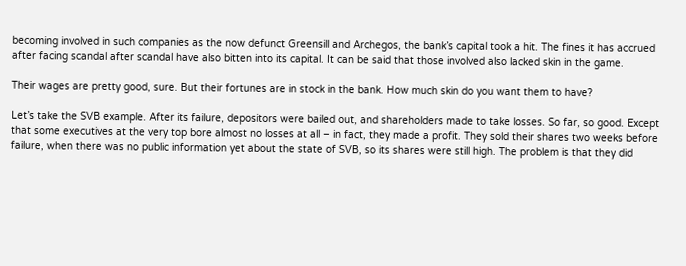becoming involved in such companies as the now defunct Greensill and Archegos, the bank’s capital took a hit. The fines it has accrued after facing scandal after scandal have also bitten into its capital. It can be said that those involved also lacked skin in the game.

Their wages are pretty good, sure. But their fortunes are in stock in the bank. How much skin do you want them to have?

Let’s take the SVB example. After its failure, depositors were bailed out, and shareholders made to take losses. So far, so good. Except that some executives at the very top bore almost no losses at all – in fact, they made a profit. They sold their shares two weeks before failure, when there was no public information yet about the state of SVB, so its shares were still high. The problem is that they did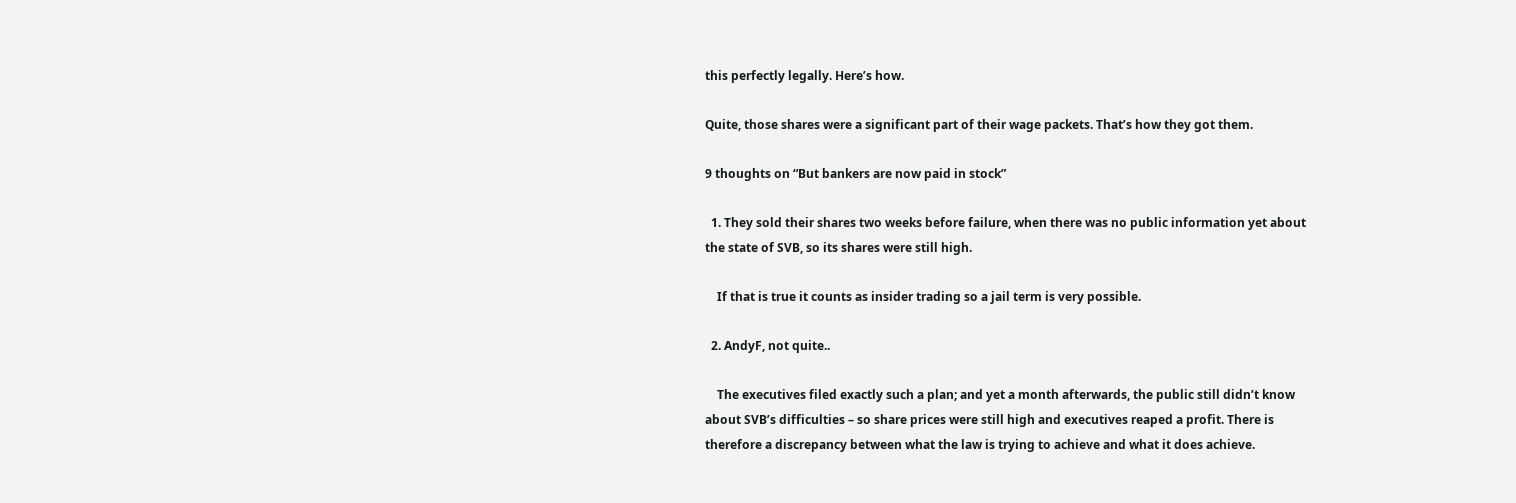this perfectly legally. Here’s how.

Quite, those shares were a significant part of their wage packets. That’s how they got them.

9 thoughts on “But bankers are now paid in stock”

  1. They sold their shares two weeks before failure, when there was no public information yet about the state of SVB, so its shares were still high.

    If that is true it counts as insider trading so a jail term is very possible.

  2. AndyF, not quite..

    The executives filed exactly such a plan; and yet a month afterwards, the public still didn’t know about SVB’s difficulties – so share prices were still high and executives reaped a profit. There is therefore a discrepancy between what the law is trying to achieve and what it does achieve.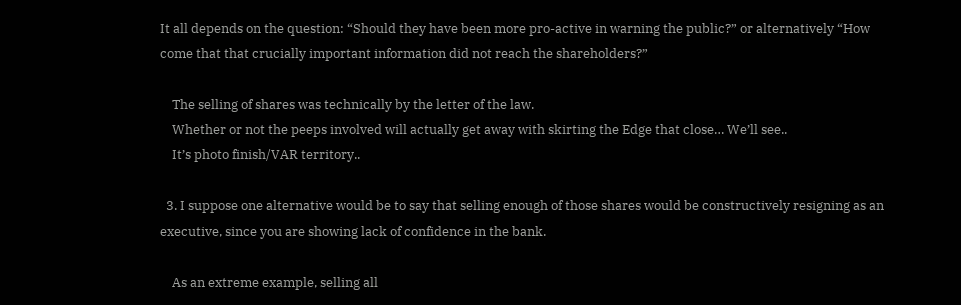It all depends on the question: “Should they have been more pro-active in warning the public?” or alternatively “How come that that crucially important information did not reach the shareholders?”

    The selling of shares was technically by the letter of the law.
    Whether or not the peeps involved will actually get away with skirting the Edge that close… We’ll see..
    It’s photo finish/VAR territory..

  3. I suppose one alternative would be to say that selling enough of those shares would be constructively resigning as an executive, since you are showing lack of confidence in the bank.

    As an extreme example, selling all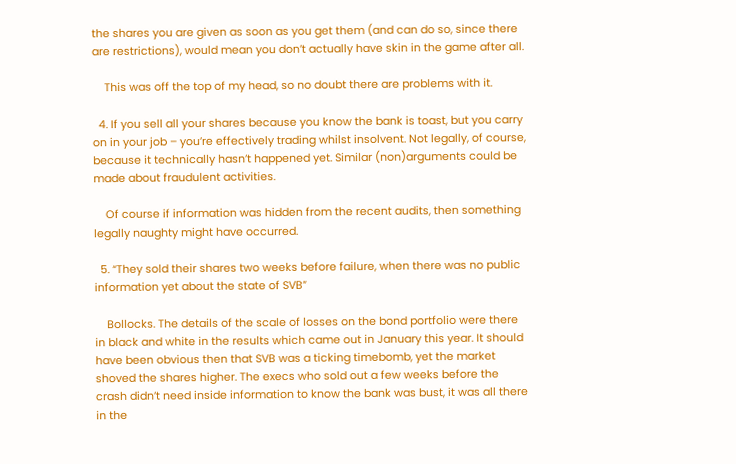the shares you are given as soon as you get them (and can do so, since there are restrictions), would mean you don’t actually have skin in the game after all.

    This was off the top of my head, so no doubt there are problems with it.

  4. If you sell all your shares because you know the bank is toast, but you carry on in your job – you’re effectively trading whilst insolvent. Not legally, of course, because it technically hasn’t happened yet. Similar (non)arguments could be made about fraudulent activities.

    Of course if information was hidden from the recent audits, then something legally naughty might have occurred.

  5. “They sold their shares two weeks before failure, when there was no public information yet about the state of SVB”

    Bollocks. The details of the scale of losses on the bond portfolio were there in black and white in the results which came out in January this year. It should have been obvious then that SVB was a ticking timebomb, yet the market shoved the shares higher. The execs who sold out a few weeks before the crash didn’t need inside information to know the bank was bust, it was all there in the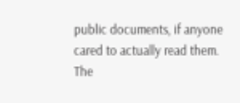public documents, if anyone cared to actually read them. The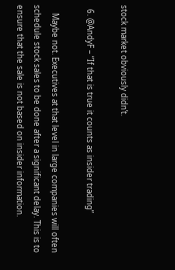stock market obviously didn’t.

  6. @AndyF – “If that is true it counts as insider trading”

    Maybe not. Executives at that level in large companies will often schedule stock sales to be done after a significant delay. This is to ensure that the sale is not based on insider information.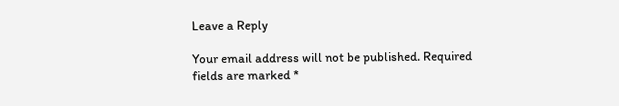Leave a Reply

Your email address will not be published. Required fields are marked *